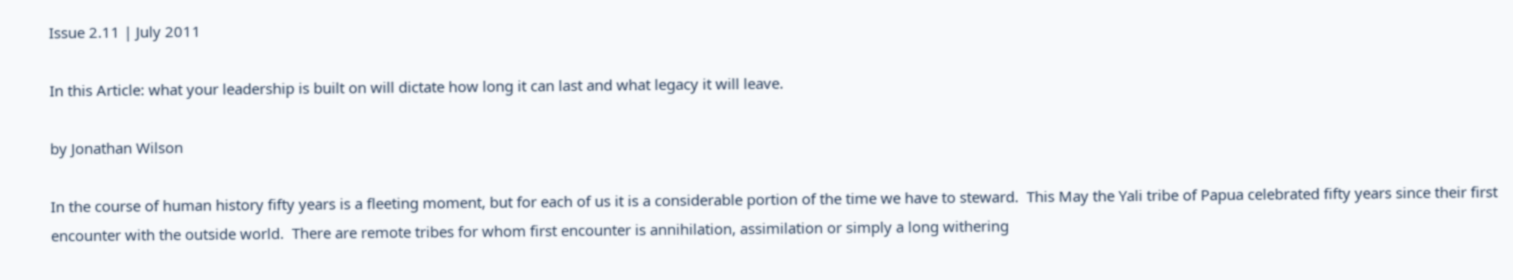Issue 2.11 | July 2011

In this Article: what your leadership is built on will dictate how long it can last and what legacy it will leave.

by Jonathan Wilson

In the course of human history fifty years is a fleeting moment, but for each of us it is a considerable portion of the time we have to steward.  This May the Yali tribe of Papua celebrated fifty years since their first encounter with the outside world.  There are remote tribes for whom first encounter is annihilation, assimilation or simply a long withering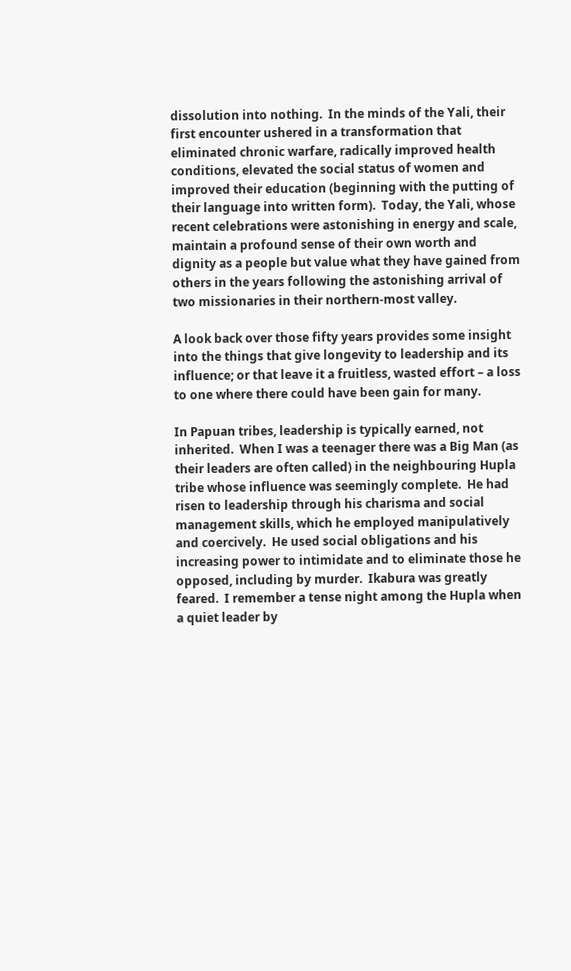dissolution into nothing.  In the minds of the Yali, their first encounter ushered in a transformation that eliminated chronic warfare, radically improved health conditions, elevated the social status of women and improved their education (beginning with the putting of their language into written form).  Today, the Yali, whose recent celebrations were astonishing in energy and scale, maintain a profound sense of their own worth and dignity as a people but value what they have gained from others in the years following the astonishing arrival of two missionaries in their northern-most valley.

A look back over those fifty years provides some insight into the things that give longevity to leadership and its influence; or that leave it a fruitless, wasted effort – a loss to one where there could have been gain for many.

In Papuan tribes, leadership is typically earned, not inherited.  When I was a teenager there was a Big Man (as their leaders are often called) in the neighbouring Hupla tribe whose influence was seemingly complete.  He had risen to leadership through his charisma and social management skills, which he employed manipulatively and coercively.  He used social obligations and his increasing power to intimidate and to eliminate those he opposed, including by murder.  Ikabura was greatly feared.  I remember a tense night among the Hupla when a quiet leader by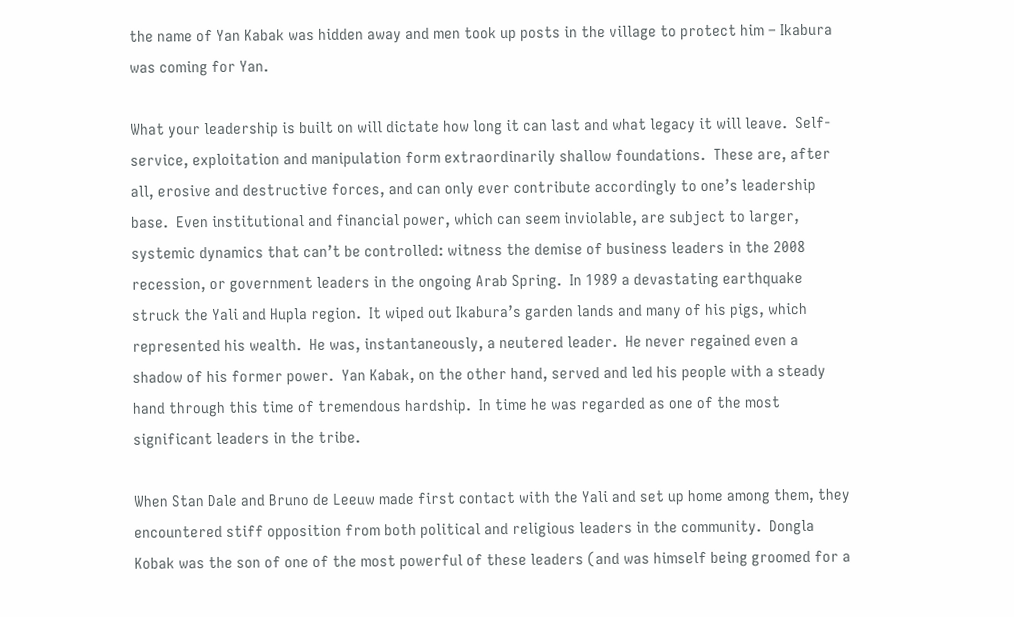the name of Yan Kabak was hidden away and men took up posts in the village to protect him – Ikabura was coming for Yan.

What your leadership is built on will dictate how long it can last and what legacy it will leave.  Self-service, exploitation and manipulation form extraordinarily shallow foundations.  These are, after all, erosive and destructive forces, and can only ever contribute accordingly to one’s leadership base.  Even institutional and financial power, which can seem inviolable, are subject to larger, systemic dynamics that can’t be controlled: witness the demise of business leaders in the 2008 recession, or government leaders in the ongoing Arab Spring.  In 1989 a devastating earthquake struck the Yali and Hupla region.  It wiped out Ikabura’s garden lands and many of his pigs, which represented his wealth.  He was, instantaneously, a neutered leader.  He never regained even a shadow of his former power.  Yan Kabak, on the other hand, served and led his people with a steady hand through this time of tremendous hardship.  In time he was regarded as one of the most significant leaders in the tribe.

When Stan Dale and Bruno de Leeuw made first contact with the Yali and set up home among them, they encountered stiff opposition from both political and religious leaders in the community.  Dongla Kobak was the son of one of the most powerful of these leaders (and was himself being groomed for a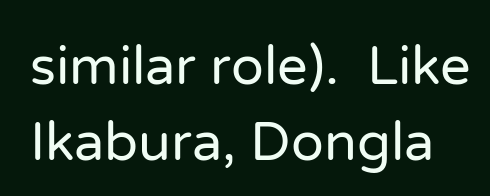similar role).  Like Ikabura, Dongla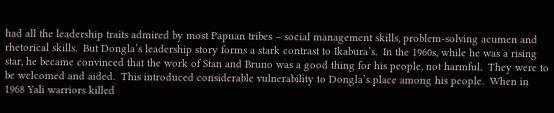had all the leadership traits admired by most Papuan tribes – social management skills, problem-solving acumen and rhetorical skills.  But Dongla’s leadership story forms a stark contrast to Ikabura’s.  In the 1960s, while he was a rising star, he became convinced that the work of Stan and Bruno was a good thing for his people, not harmful.  They were to be welcomed and aided.  This introduced considerable vulnerability to Dongla’s place among his people.  When in 1968 Yali warriors killed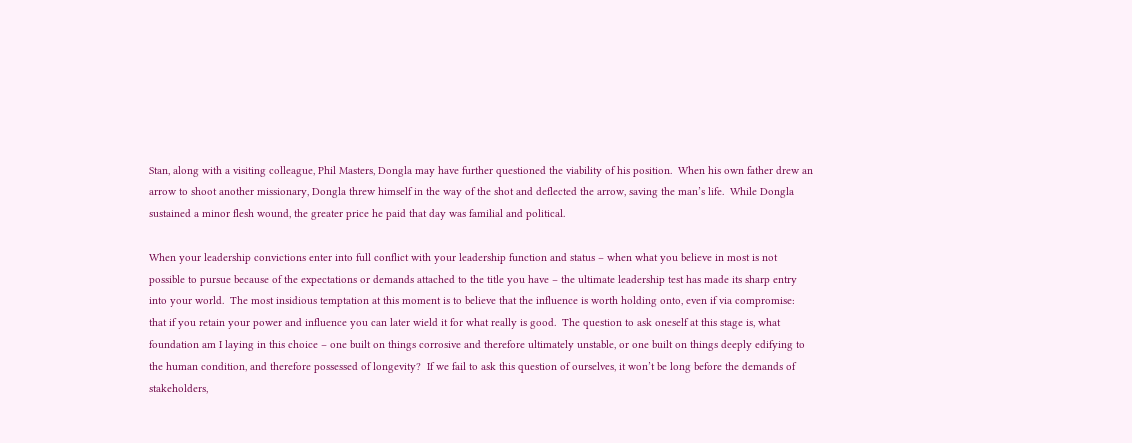Stan, along with a visiting colleague, Phil Masters, Dongla may have further questioned the viability of his position.  When his own father drew an arrow to shoot another missionary, Dongla threw himself in the way of the shot and deflected the arrow, saving the man’s life.  While Dongla sustained a minor flesh wound, the greater price he paid that day was familial and political.

When your leadership convictions enter into full conflict with your leadership function and status – when what you believe in most is not possible to pursue because of the expectations or demands attached to the title you have – the ultimate leadership test has made its sharp entry into your world.  The most insidious temptation at this moment is to believe that the influence is worth holding onto, even if via compromise: that if you retain your power and influence you can later wield it for what really is good.  The question to ask oneself at this stage is, what foundation am I laying in this choice – one built on things corrosive and therefore ultimately unstable, or one built on things deeply edifying to the human condition, and therefore possessed of longevity?  If we fail to ask this question of ourselves, it won’t be long before the demands of stakeholders,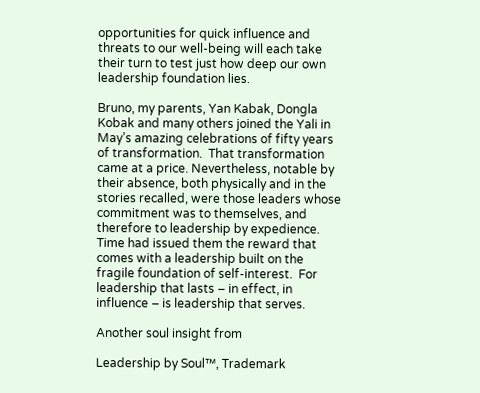opportunities for quick influence and threats to our well-being will each take their turn to test just how deep our own leadership foundation lies.

Bruno, my parents, Yan Kabak, Dongla Kobak and many others joined the Yali in May’s amazing celebrations of fifty years of transformation.  That transformation came at a price. Nevertheless, notable by their absence, both physically and in the stories recalled, were those leaders whose commitment was to themselves, and therefore to leadership by expedience.  Time had issued them the reward that comes with a leadership built on the fragile foundation of self-interest.  For leadership that lasts – in effect, in influence – is leadership that serves.

Another soul insight from

Leadership by Soul™, Trademark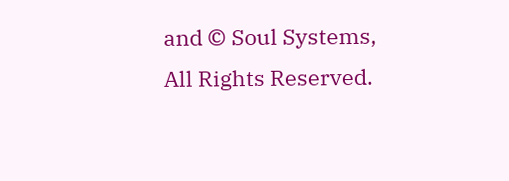and © Soul Systems, All Rights Reserved.